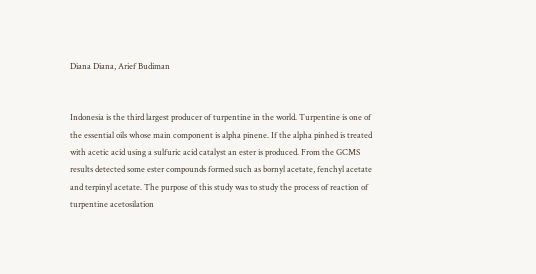Diana Diana, Arief Budiman


Indonesia is the third largest producer of turpentine in the world. Turpentine is one of the essential oils whose main component is alpha pinene. If the alpha pinhed is treated with acetic acid using a sulfuric acid catalyst an ester is produced. From the GCMS results detected some ester compounds formed such as bornyl acetate, fenchyl acetate and terpinyl acetate. The purpose of this study was to study the process of reaction of turpentine acetosilation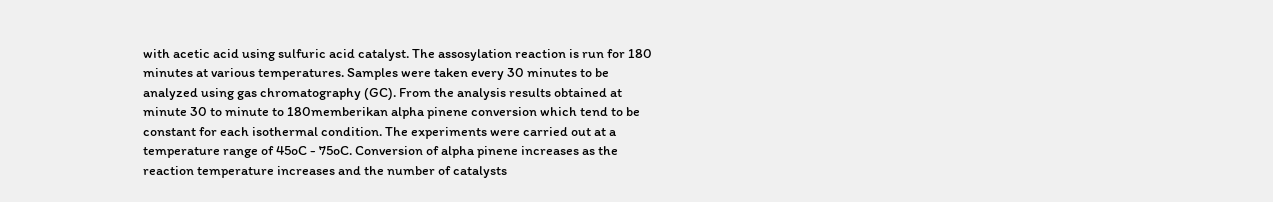with acetic acid using sulfuric acid catalyst. The assosylation reaction is run for 180 minutes at various temperatures. Samples were taken every 30 minutes to be analyzed using gas chromatography (GC). From the analysis results obtained at minute 30 to minute to 180memberikan alpha pinene conversion which tend to be constant for each isothermal condition. The experiments were carried out at a temperature range of 45oC - 75oC. Conversion of alpha pinene increases as the reaction temperature increases and the number of catalysts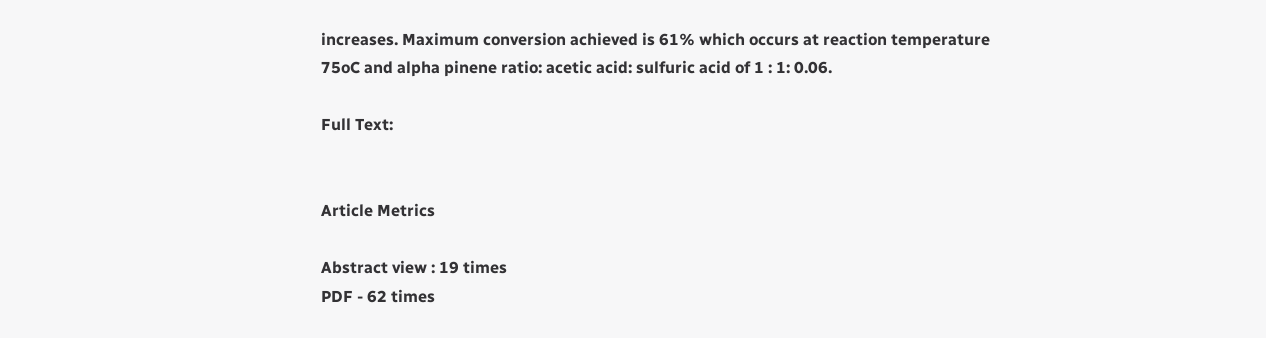increases. Maximum conversion achieved is 61% which occurs at reaction temperature 75oC and alpha pinene ratio: acetic acid: sulfuric acid of 1 : 1: 0.06.

Full Text:


Article Metrics

Abstract view : 19 times
PDF - 62 times